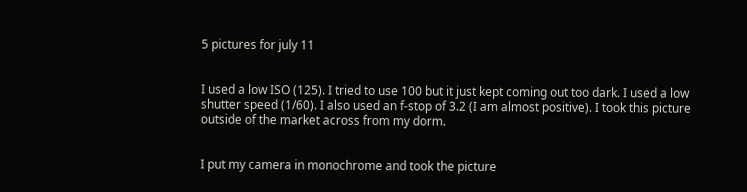5 pictures for july 11


I used a low ISO (125). I tried to use 100 but it just kept coming out too dark. I used a low shutter speed (1/60). I also used an f-stop of 3.2 (I am almost positive). I took this picture outside of the market across from my dorm.


I put my camera in monochrome and took the picture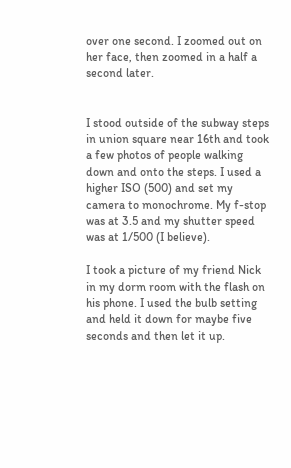over one second. I zoomed out on her face, then zoomed in a half a second later.


I stood outside of the subway steps in union square near 16th and took a few photos of people walking down and onto the steps. I used a higher ISO (500) and set my camera to monochrome. My f-stop was at 3.5 and my shutter speed was at 1/500 (I believe).

I took a picture of my friend Nick in my dorm room with the flash on his phone. I used the bulb setting and held it down for maybe five seconds and then let it up.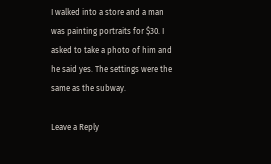I walked into a store and a man was painting portraits for $30. I asked to take a photo of him and he said yes. The settings were the same as the subway.

Leave a Reply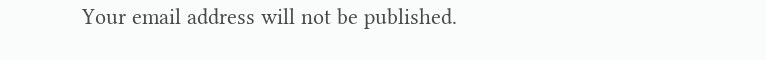Your email address will not be published.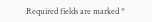Required fields are marked *